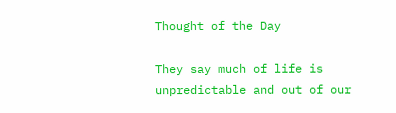Thought of the Day

They say much of life is unpredictable and out of our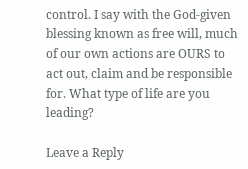control. I say with the God-given blessing known as free will, much of our own actions are OURS to act out, claim and be responsible for. What type of life are you leading?

Leave a Reply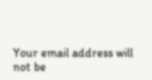Your email address will not be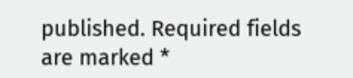published. Required fields are marked *